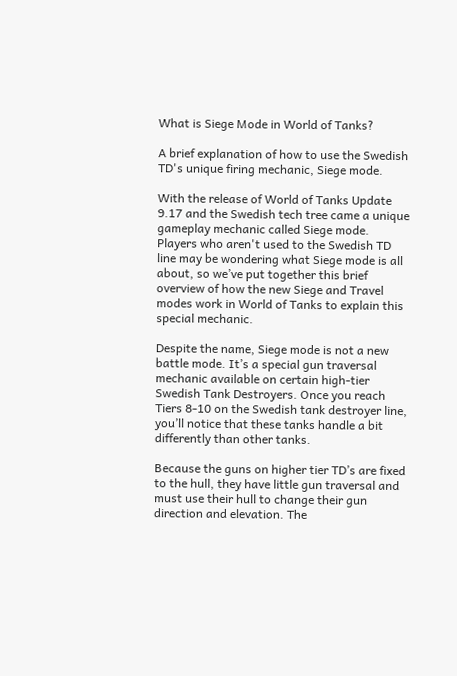What is Siege Mode in World of Tanks?

A brief explanation of how to use the Swedish TD's unique firing mechanic, Siege mode.

With the release of World of Tanks Update 9.17 and the Swedish tech tree came a unique gameplay mechanic called Siege mode. Players who aren't used to the Swedish TD line may be wondering what Siege mode is all about, so we’ve put together this brief overview of how the new Siege and Travel modes work in World of Tanks to explain this special mechanic.

Despite the name, Siege mode is not a new battle mode. It’s a special gun traversal mechanic available on certain high-tier Swedish Tank Destroyers. Once you reach Tiers 8-10 on the Swedish tank destroyer line, you’ll notice that these tanks handle a bit differently than other tanks.

Because the guns on higher tier TD’s are fixed to the hull, they have little gun traversal and must use their hull to change their gun direction and elevation. The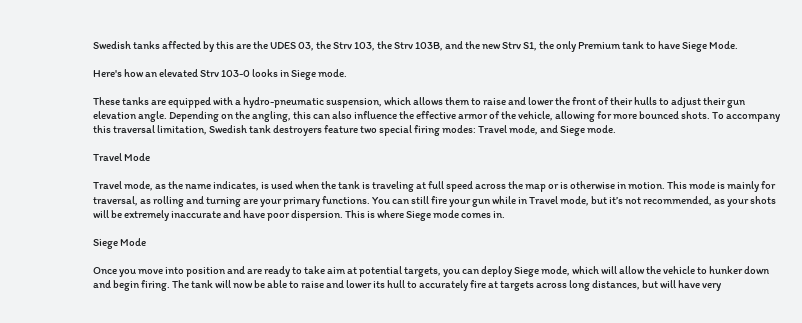Swedish tanks affected by this are the UDES 03, the Strv 103, the Strv 103B, and the new Strv S1, the only Premium tank to have Siege Mode.

Here's how an elevated Strv 103-0 looks in Siege mode.

These tanks are equipped with a hydro-pneumatic suspension, which allows them to raise and lower the front of their hulls to adjust their gun elevation angle. Depending on the angling, this can also influence the effective armor of the vehicle, allowing for more bounced shots. To accompany this traversal limitation, Swedish tank destroyers feature two special firing modes: Travel mode, and Siege mode.

Travel Mode

Travel mode, as the name indicates, is used when the tank is traveling at full speed across the map or is otherwise in motion. This mode is mainly for traversal, as rolling and turning are your primary functions. You can still fire your gun while in Travel mode, but it’s not recommended, as your shots will be extremely inaccurate and have poor dispersion. This is where Siege mode comes in.

Siege Mode

Once you move into position and are ready to take aim at potential targets, you can deploy Siege mode, which will allow the vehicle to hunker down and begin firing. The tank will now be able to raise and lower its hull to accurately fire at targets across long distances, but will have very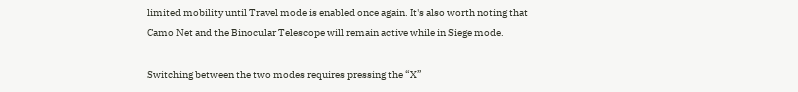limited mobility until Travel mode is enabled once again. It's also worth noting that Camo Net and the Binocular Telescope will remain active while in Siege mode.

Switching between the two modes requires pressing the “X”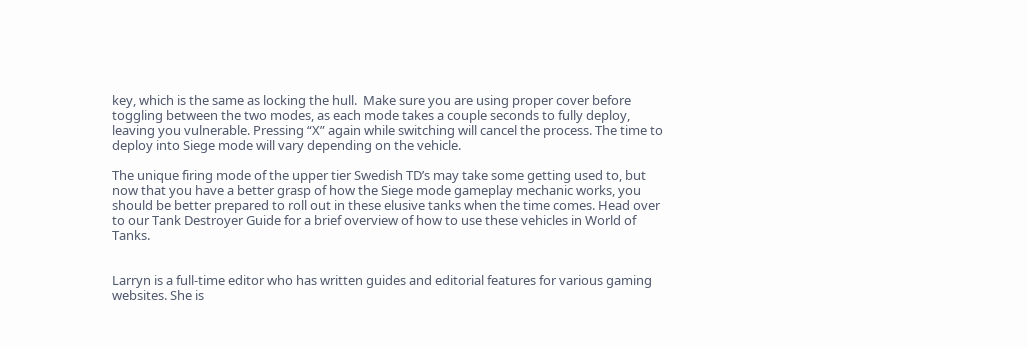key, which is the same as locking the hull.  Make sure you are using proper cover before toggling between the two modes, as each mode takes a couple seconds to fully deploy, leaving you vulnerable. Pressing “X” again while switching will cancel the process. The time to deploy into Siege mode will vary depending on the vehicle.

The unique firing mode of the upper tier Swedish TD’s may take some getting used to, but now that you have a better grasp of how the Siege mode gameplay mechanic works, you should be better prepared to roll out in these elusive tanks when the time comes. Head over to our Tank Destroyer Guide for a brief overview of how to use these vehicles in World of Tanks.


Larryn is a full-time editor who has written guides and editorial features for various gaming websites. She is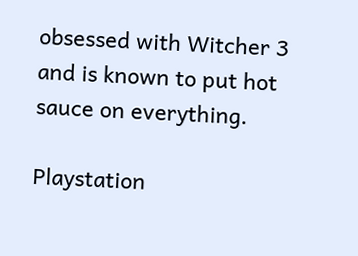obsessed with Witcher 3 and is known to put hot sauce on everything.

Playstation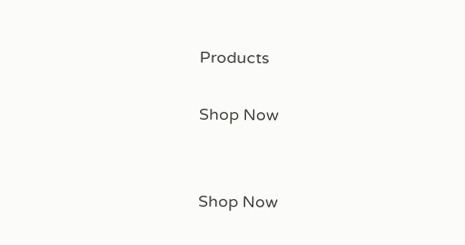Products

Shop Now


Shop Now